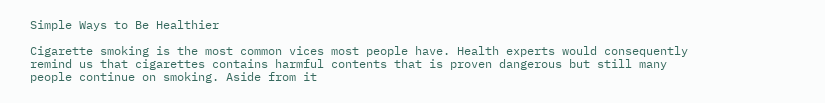Simple Ways to Be Healthier

Cigarette smoking is the most common vices most people have. Health experts would consequently remind us that cigarettes contains harmful contents that is proven dangerous but still many people continue on smoking. Aside from it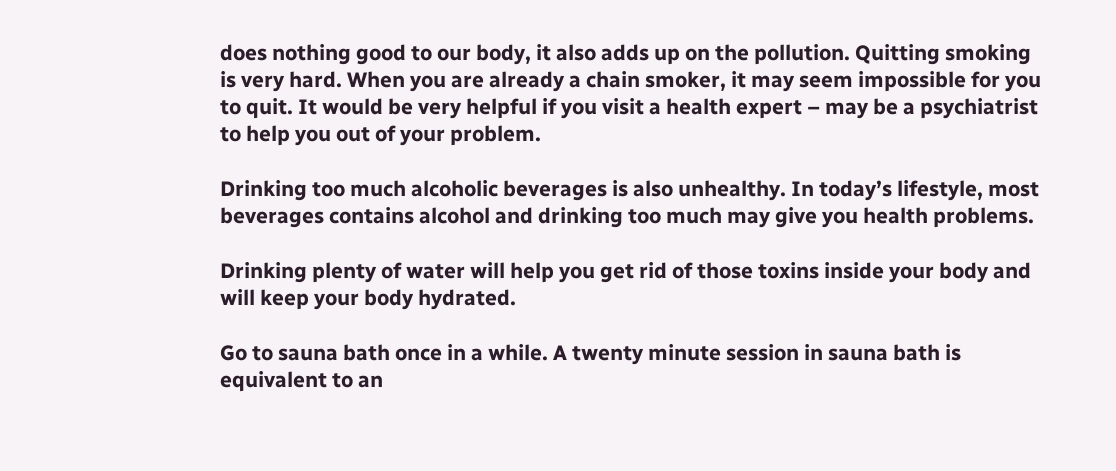does nothing good to our body, it also adds up on the pollution. Quitting smoking is very hard. When you are already a chain smoker, it may seem impossible for you to quit. It would be very helpful if you visit a health expert – may be a psychiatrist to help you out of your problem.

Drinking too much alcoholic beverages is also unhealthy. In today’s lifestyle, most beverages contains alcohol and drinking too much may give you health problems.

Drinking plenty of water will help you get rid of those toxins inside your body and will keep your body hydrated.

Go to sauna bath once in a while. A twenty minute session in sauna bath is equivalent to an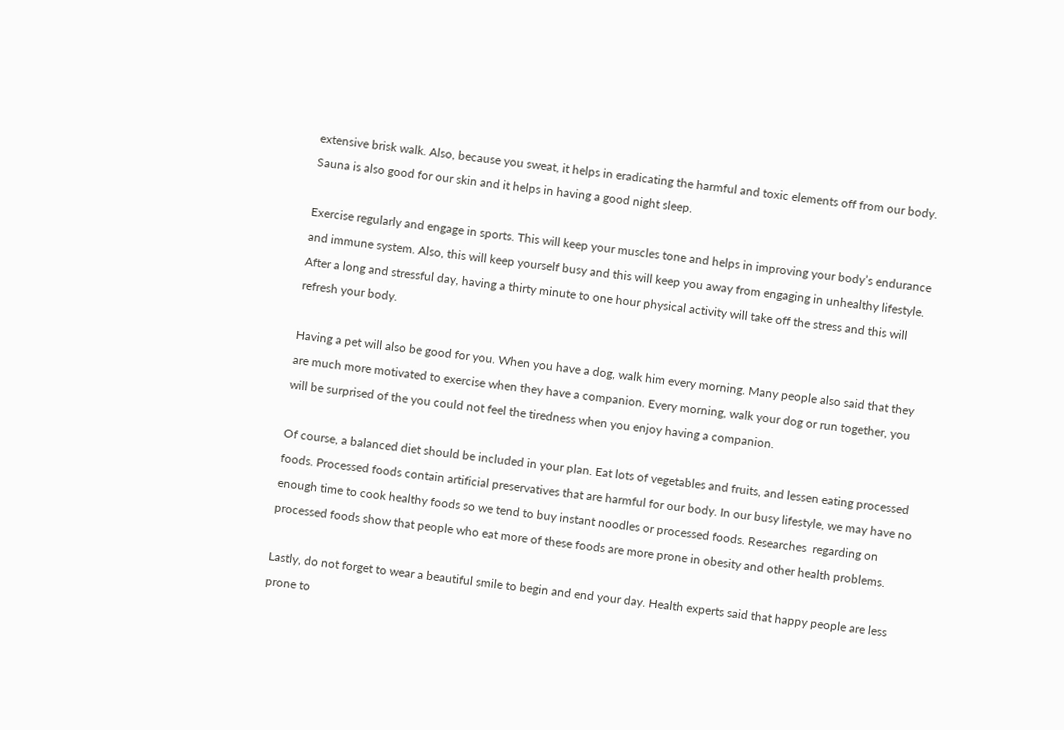extensive brisk walk. Also, because you sweat, it helps in eradicating the harmful and toxic elements off from our body. Sauna is also good for our skin and it helps in having a good night sleep.

Exercise regularly and engage in sports. This will keep your muscles tone and helps in improving your body’s endurance and immune system. Also, this will keep yourself busy and this will keep you away from engaging in unhealthy lifestyle. After a long and stressful day, having a thirty minute to one hour physical activity will take off the stress and this will refresh your body.

Having a pet will also be good for you. When you have a dog, walk him every morning. Many people also said that they are much more motivated to exercise when they have a companion. Every morning, walk your dog or run together, you will be surprised of the you could not feel the tiredness when you enjoy having a companion.

Of course, a balanced diet should be included in your plan. Eat lots of vegetables and fruits, and lessen eating processed foods. Processed foods contain artificial preservatives that are harmful for our body. In our busy lifestyle, we may have no enough time to cook healthy foods so we tend to buy instant noodles or processed foods. Researches  regarding on processed foods show that people who eat more of these foods are more prone in obesity and other health problems.

Lastly, do not forget to wear a beautiful smile to begin and end your day. Health experts said that happy people are less prone to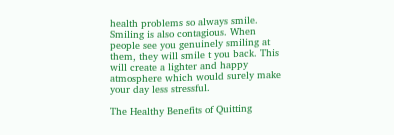health problems so always smile. Smiling is also contagious. When people see you genuinely smiling at them, they will smile t you back. This will create a lighter and happy atmosphere which would surely make your day less stressful.

The Healthy Benefits of Quitting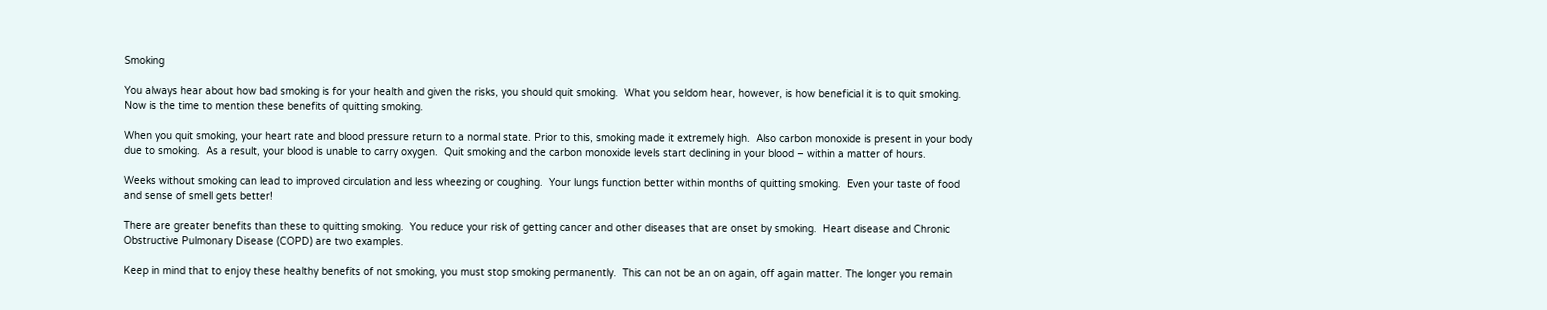Smoking

You always hear about how bad smoking is for your health and given the risks, you should quit smoking.  What you seldom hear, however, is how beneficial it is to quit smoking.  Now is the time to mention these benefits of quitting smoking.

When you quit smoking, your heart rate and blood pressure return to a normal state. Prior to this, smoking made it extremely high.  Also carbon monoxide is present in your body due to smoking.  As a result, your blood is unable to carry oxygen.  Quit smoking and the carbon monoxide levels start declining in your blood – within a matter of hours.

Weeks without smoking can lead to improved circulation and less wheezing or coughing.  Your lungs function better within months of quitting smoking.  Even your taste of food and sense of smell gets better!

There are greater benefits than these to quitting smoking.  You reduce your risk of getting cancer and other diseases that are onset by smoking.  Heart disease and Chronic Obstructive Pulmonary Disease (COPD) are two examples.

Keep in mind that to enjoy these healthy benefits of not smoking, you must stop smoking permanently.  This can not be an on again, off again matter. The longer you remain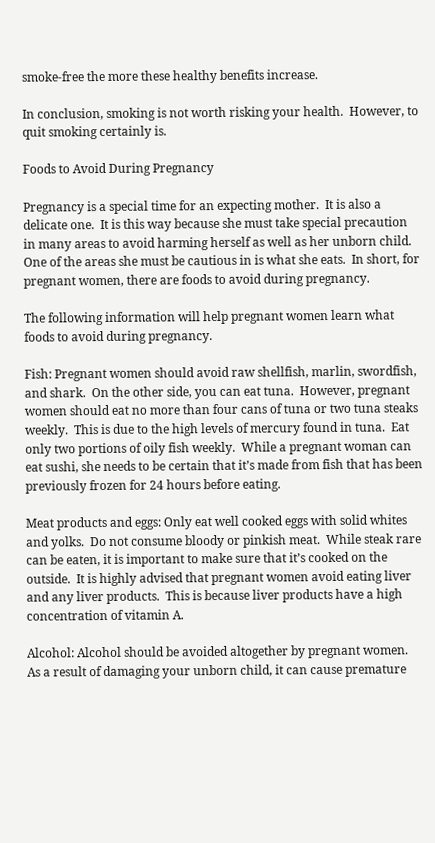smoke-free the more these healthy benefits increase.

In conclusion, smoking is not worth risking your health.  However, to quit smoking certainly is.

Foods to Avoid During Pregnancy

Pregnancy is a special time for an expecting mother.  It is also a delicate one.  It is this way because she must take special precaution in many areas to avoid harming herself as well as her unborn child.  One of the areas she must be cautious in is what she eats.  In short, for pregnant women, there are foods to avoid during pregnancy.

The following information will help pregnant women learn what foods to avoid during pregnancy.

Fish: Pregnant women should avoid raw shellfish, marlin, swordfish, and shark.  On the other side, you can eat tuna.  However, pregnant women should eat no more than four cans of tuna or two tuna steaks weekly.  This is due to the high levels of mercury found in tuna.  Eat only two portions of oily fish weekly.  While a pregnant woman can eat sushi, she needs to be certain that it’s made from fish that has been previously frozen for 24 hours before eating.

Meat products and eggs: Only eat well cooked eggs with solid whites and yolks.  Do not consume bloody or pinkish meat.  While steak rare can be eaten, it is important to make sure that it’s cooked on the outside.  It is highly advised that pregnant women avoid eating liver and any liver products.  This is because liver products have a high concentration of vitamin A.

Alcohol: Alcohol should be avoided altogether by pregnant women.  As a result of damaging your unborn child, it can cause premature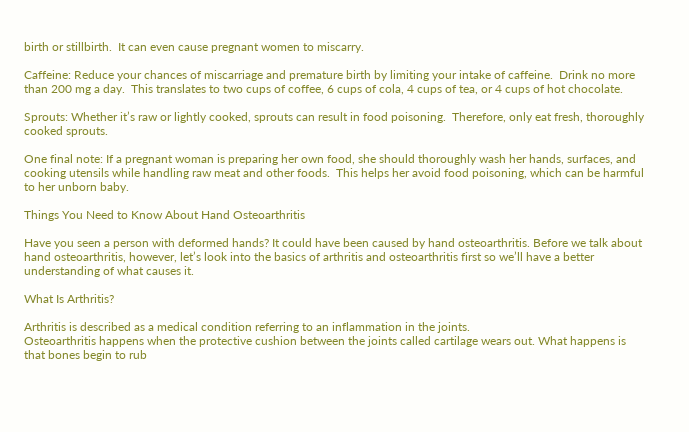birth or stillbirth.  It can even cause pregnant women to miscarry.

Caffeine: Reduce your chances of miscarriage and premature birth by limiting your intake of caffeine.  Drink no more than 200 mg a day.  This translates to two cups of coffee, 6 cups of cola, 4 cups of tea, or 4 cups of hot chocolate.

Sprouts: Whether it’s raw or lightly cooked, sprouts can result in food poisoning.  Therefore, only eat fresh, thoroughly cooked sprouts.

One final note: If a pregnant woman is preparing her own food, she should thoroughly wash her hands, surfaces, and cooking utensils while handling raw meat and other foods.  This helps her avoid food poisoning, which can be harmful to her unborn baby.

Things You Need to Know About Hand Osteoarthritis

Have you seen a person with deformed hands? It could have been caused by hand osteoarthritis. Before we talk about hand osteoarthritis, however, let’s look into the basics of arthritis and osteoarthritis first so we’ll have a better understanding of what causes it.

What Is Arthritis?

Arthritis is described as a medical condition referring to an inflammation in the joints.
Osteoarthritis happens when the protective cushion between the joints called cartilage wears out. What happens is that bones begin to rub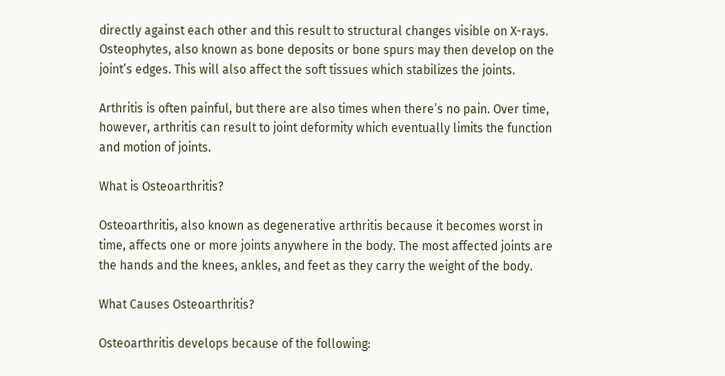directly against each other and this result to structural changes visible on X-rays. Osteophytes, also known as bone deposits or bone spurs may then develop on the joint’s edges. This will also affect the soft tissues which stabilizes the joints.

Arthritis is often painful, but there are also times when there’s no pain. Over time, however, arthritis can result to joint deformity which eventually limits the function and motion of joints.

What is Osteoarthritis?

Osteoarthritis, also known as degenerative arthritis because it becomes worst in time, affects one or more joints anywhere in the body. The most affected joints are the hands and the knees, ankles, and feet as they carry the weight of the body.

What Causes Osteoarthritis?

Osteoarthritis develops because of the following: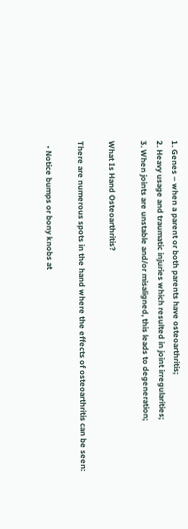1. Genes – when a parent or both parents have osteoarthritis;
2. Heavy usage and traumatic injuries which resulted in joint irregularities;
3. When joints are unstable and/or misaligned, this leads to degeneration;

What Is Hand Osteoarthritis?

There are numerous spots in the hand where the effects of osteoarthritis can be seen:

  • Notice bumps or bony knobs at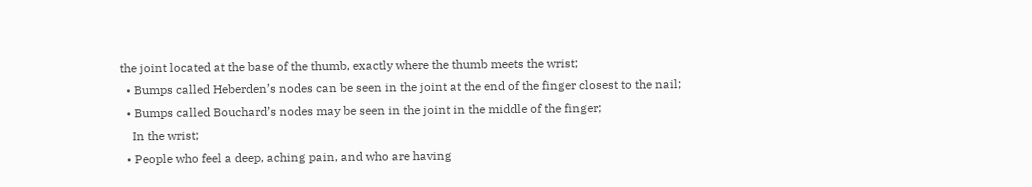the joint located at the base of the thumb, exactly where the thumb meets the wrist;
  • Bumps called Heberden’s nodes can be seen in the joint at the end of the finger closest to the nail;
  • Bumps called Bouchard’s nodes may be seen in the joint in the middle of the finger;
    In the wrist;
  • People who feel a deep, aching pain, and who are having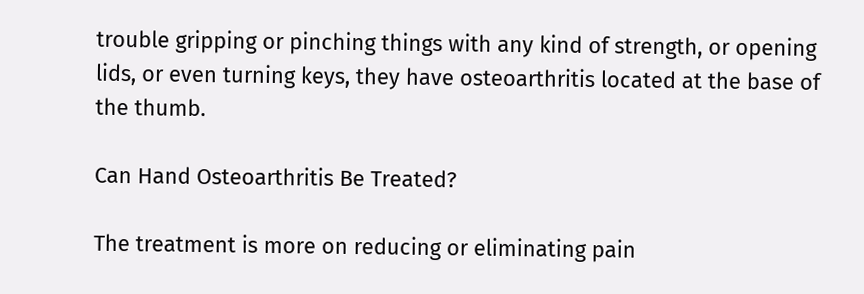trouble gripping or pinching things with any kind of strength, or opening lids, or even turning keys, they have osteoarthritis located at the base of the thumb.

Can Hand Osteoarthritis Be Treated?

The treatment is more on reducing or eliminating pain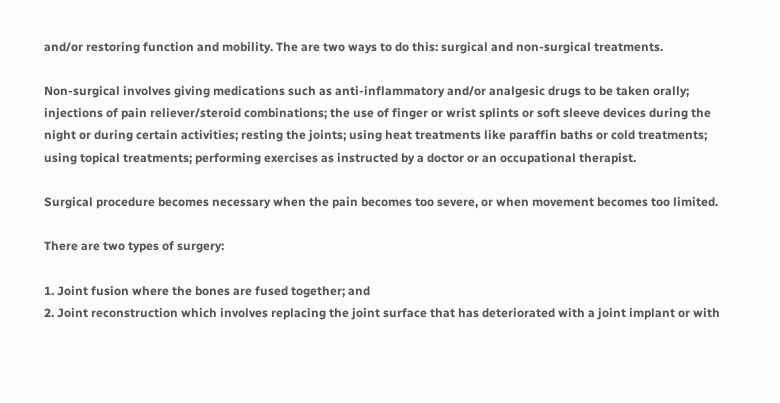and/or restoring function and mobility. The are two ways to do this: surgical and non-surgical treatments.

Non-surgical involves giving medications such as anti-inflammatory and/or analgesic drugs to be taken orally; injections of pain reliever/steroid combinations; the use of finger or wrist splints or soft sleeve devices during the night or during certain activities; resting the joints; using heat treatments like paraffin baths or cold treatments; using topical treatments; performing exercises as instructed by a doctor or an occupational therapist.

Surgical procedure becomes necessary when the pain becomes too severe, or when movement becomes too limited.

There are two types of surgery:

1. Joint fusion where the bones are fused together; and
2. Joint reconstruction which involves replacing the joint surface that has deteriorated with a joint implant or with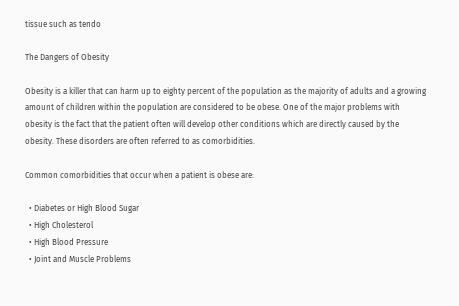tissue such as tendo

The Dangers of Obesity

Obesity is a killer that can harm up to eighty percent of the population as the majority of adults and a growing amount of children within the population are considered to be obese. One of the major problems with obesity is the fact that the patient often will develop other conditions which are directly caused by the obesity. These disorders are often referred to as comorbidities.

Common comorbidities that occur when a patient is obese are:

  • Diabetes or High Blood Sugar
  • High Cholesterol
  • High Blood Pressure
  • Joint and Muscle Problems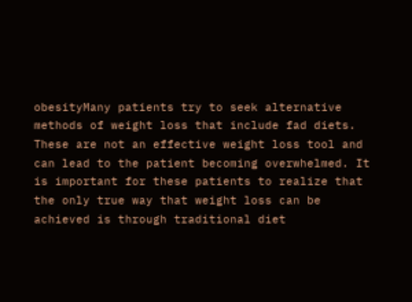obesityMany patients try to seek alternative methods of weight loss that include fad diets. These are not an effective weight loss tool and can lead to the patient becoming overwhelmed. It is important for these patients to realize that the only true way that weight loss can be achieved is through traditional diet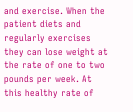and exercise. When the patient diets and regularly exercises they can lose weight at the rate of one to two pounds per week. At this healthy rate of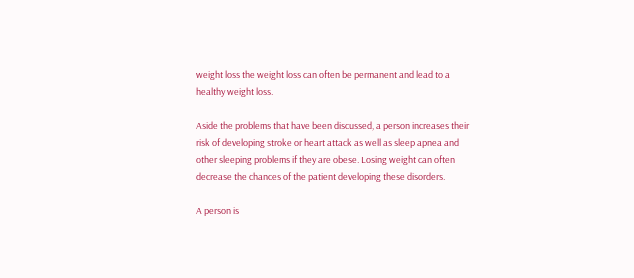weight loss the weight loss can often be permanent and lead to a healthy weight loss.

Aside the problems that have been discussed, a person increases their risk of developing stroke or heart attack as well as sleep apnea and other sleeping problems if they are obese. Losing weight can often decrease the chances of the patient developing these disorders.

A person is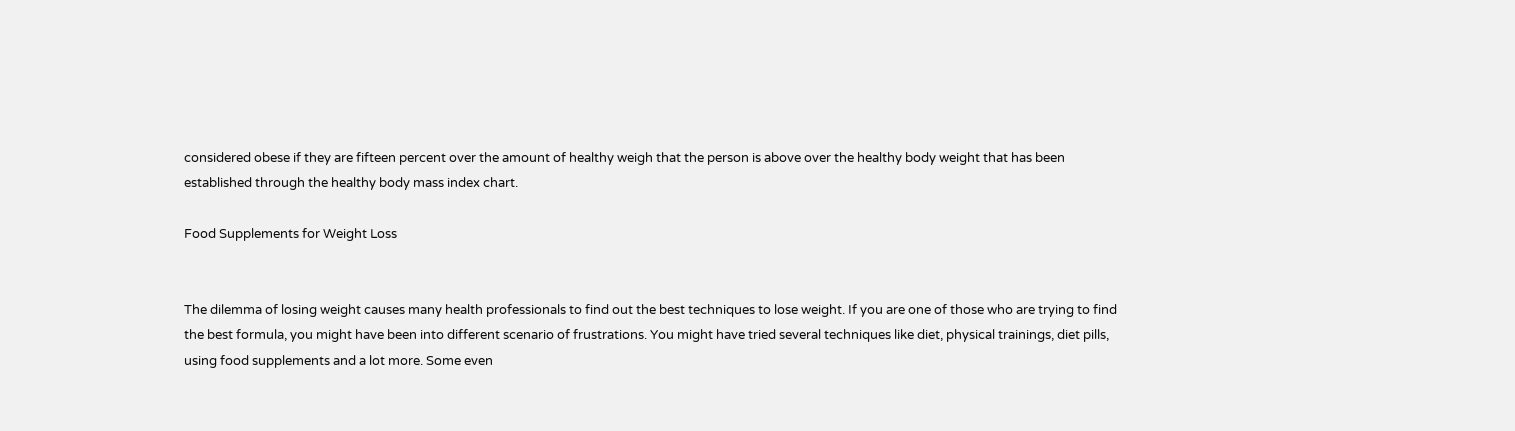considered obese if they are fifteen percent over the amount of healthy weigh that the person is above over the healthy body weight that has been established through the healthy body mass index chart.

Food Supplements for Weight Loss


The dilemma of losing weight causes many health professionals to find out the best techniques to lose weight. If you are one of those who are trying to find the best formula, you might have been into different scenario of frustrations. You might have tried several techniques like diet, physical trainings, diet pills, using food supplements and a lot more. Some even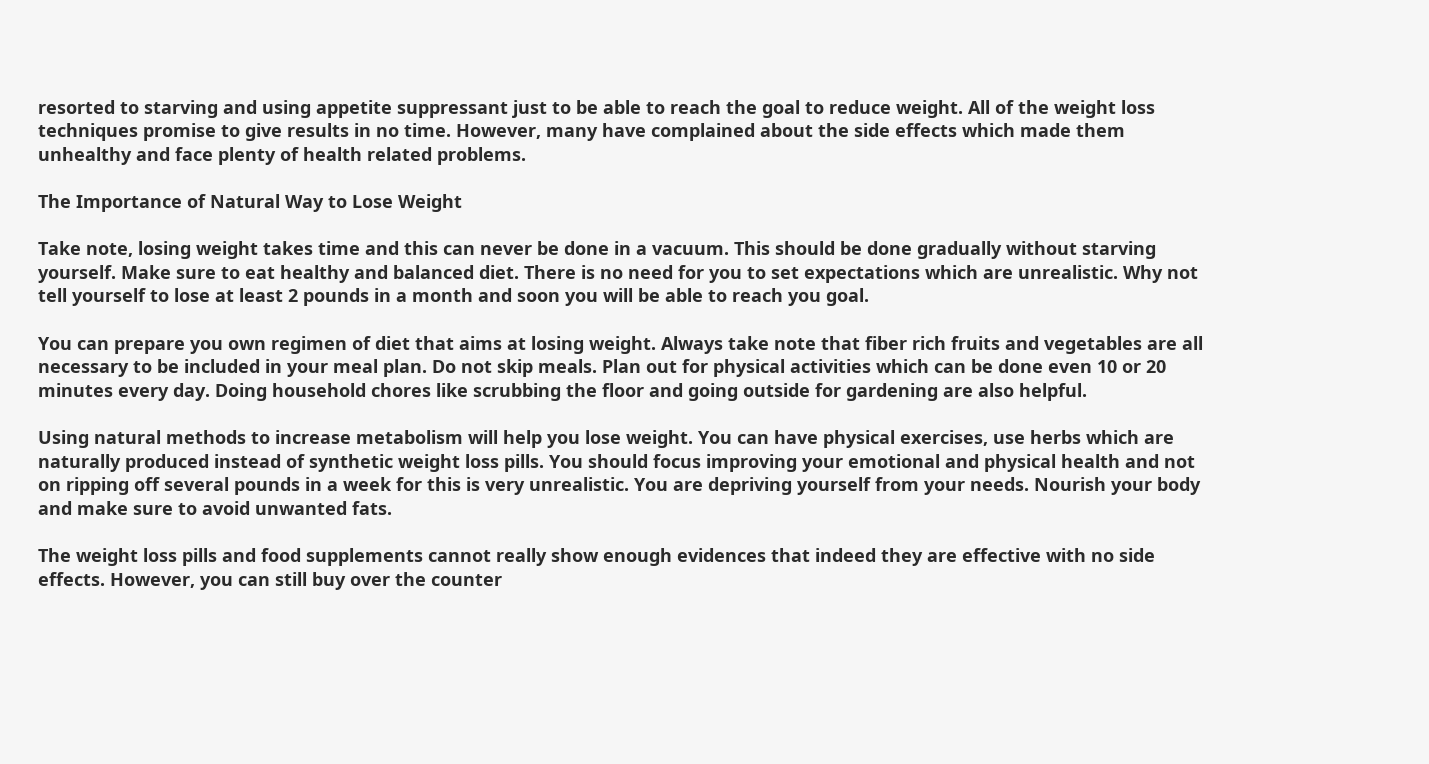resorted to starving and using appetite suppressant just to be able to reach the goal to reduce weight. All of the weight loss techniques promise to give results in no time. However, many have complained about the side effects which made them unhealthy and face plenty of health related problems.

The Importance of Natural Way to Lose Weight

Take note, losing weight takes time and this can never be done in a vacuum. This should be done gradually without starving yourself. Make sure to eat healthy and balanced diet. There is no need for you to set expectations which are unrealistic. Why not tell yourself to lose at least 2 pounds in a month and soon you will be able to reach you goal.

You can prepare you own regimen of diet that aims at losing weight. Always take note that fiber rich fruits and vegetables are all necessary to be included in your meal plan. Do not skip meals. Plan out for physical activities which can be done even 10 or 20 minutes every day. Doing household chores like scrubbing the floor and going outside for gardening are also helpful.

Using natural methods to increase metabolism will help you lose weight. You can have physical exercises, use herbs which are naturally produced instead of synthetic weight loss pills. You should focus improving your emotional and physical health and not on ripping off several pounds in a week for this is very unrealistic. You are depriving yourself from your needs. Nourish your body and make sure to avoid unwanted fats.

The weight loss pills and food supplements cannot really show enough evidences that indeed they are effective with no side effects. However, you can still buy over the counter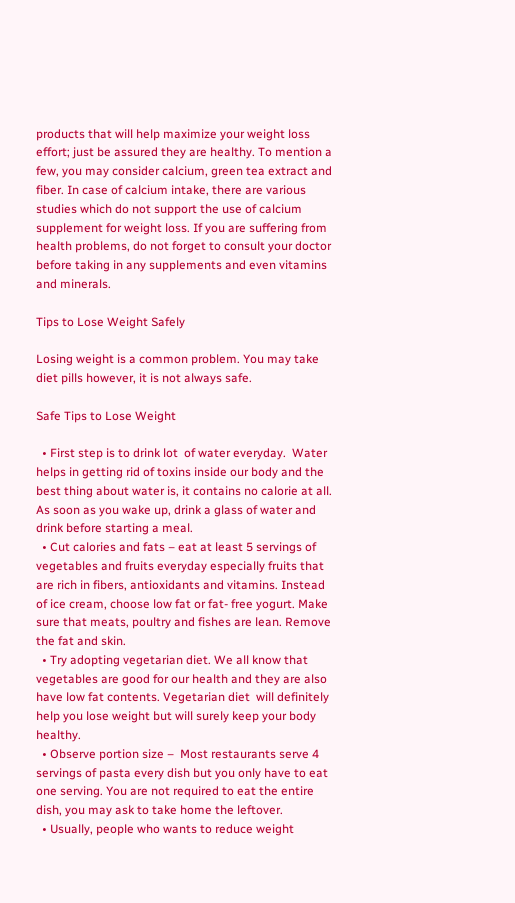products that will help maximize your weight loss effort; just be assured they are healthy. To mention a few, you may consider calcium, green tea extract and fiber. In case of calcium intake, there are various studies which do not support the use of calcium supplement for weight loss. If you are suffering from health problems, do not forget to consult your doctor before taking in any supplements and even vitamins and minerals.

Tips to Lose Weight Safely

Losing weight is a common problem. You may take diet pills however, it is not always safe.

Safe Tips to Lose Weight

  • First step is to drink lot  of water everyday.  Water helps in getting rid of toxins inside our body and the best thing about water is, it contains no calorie at all. As soon as you wake up, drink a glass of water and drink before starting a meal.
  • Cut calories and fats – eat at least 5 servings of vegetables and fruits everyday especially fruits that are rich in fibers, antioxidants and vitamins. Instead of ice cream, choose low fat or fat- free yogurt. Make sure that meats, poultry and fishes are lean. Remove the fat and skin.
  • Try adopting vegetarian diet. We all know that vegetables are good for our health and they are also have low fat contents. Vegetarian diet  will definitely help you lose weight but will surely keep your body healthy.
  • Observe portion size –  Most restaurants serve 4 servings of pasta every dish but you only have to eat one serving. You are not required to eat the entire dish, you may ask to take home the leftover.
  • Usually, people who wants to reduce weight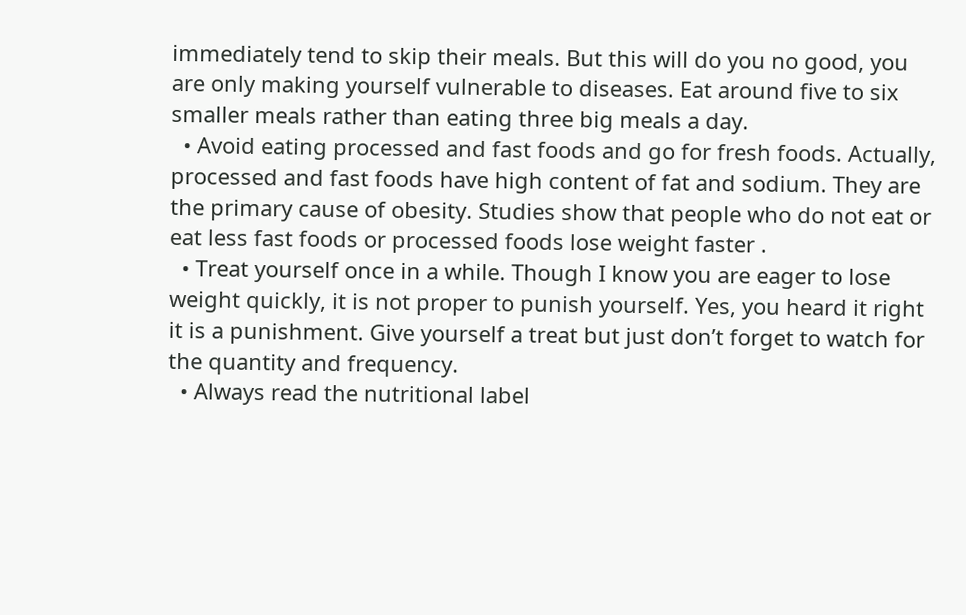immediately tend to skip their meals. But this will do you no good, you are only making yourself vulnerable to diseases. Eat around five to six smaller meals rather than eating three big meals a day.
  • Avoid eating processed and fast foods and go for fresh foods. Actually,  processed and fast foods have high content of fat and sodium. They are the primary cause of obesity. Studies show that people who do not eat or eat less fast foods or processed foods lose weight faster .
  • Treat yourself once in a while. Though I know you are eager to lose weight quickly, it is not proper to punish yourself. Yes, you heard it right it is a punishment. Give yourself a treat but just don’t forget to watch for the quantity and frequency.
  • Always read the nutritional label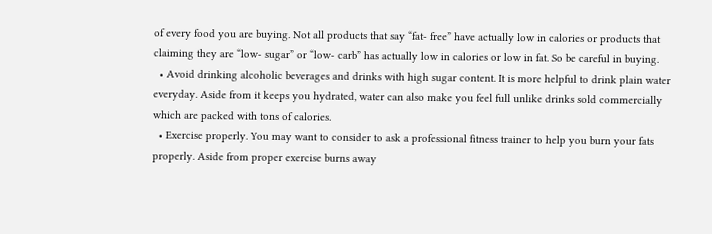of every food you are buying. Not all products that say “fat- free” have actually low in calories or products that claiming they are “low- sugar” or “low- carb” has actually low in calories or low in fat. So be careful in buying.
  • Avoid drinking alcoholic beverages and drinks with high sugar content. It is more helpful to drink plain water everyday. Aside from it keeps you hydrated, water can also make you feel full unlike drinks sold commercially which are packed with tons of calories.
  • Exercise properly. You may want to consider to ask a professional fitness trainer to help you burn your fats properly. Aside from proper exercise burns away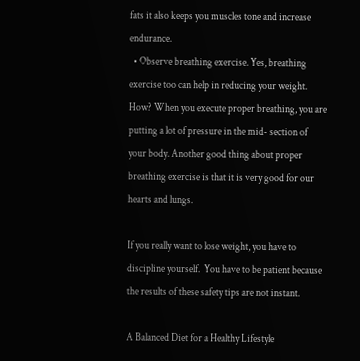fats it also keeps you muscles tone and increase endurance.
  • Observe breathing exercise. Yes, breathing exercise too can help in reducing your weight. How? When you execute proper breathing, you are putting a lot of pressure in the mid- section of your body. Another good thing about proper breathing exercise is that it is very good for our hearts and lungs.

If you really want to lose weight, you have to discipline yourself.  You have to be patient because the results of these safety tips are not instant.

A Balanced Diet for a Healthy Lifestyle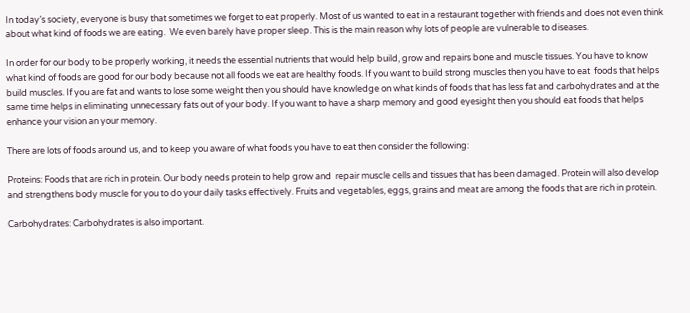In today’s society, everyone is busy that sometimes we forget to eat properly. Most of us wanted to eat in a restaurant together with friends and does not even think about what kind of foods we are eating.  We even barely have proper sleep. This is the main reason why lots of people are vulnerable to diseases.

In order for our body to be properly working, it needs the essential nutrients that would help build, grow and repairs bone and muscle tissues. You have to know what kind of foods are good for our body because not all foods we eat are healthy foods. If you want to build strong muscles then you have to eat  foods that helps build muscles. If you are fat and wants to lose some weight then you should have knowledge on what kinds of foods that has less fat and carbohydrates and at the same time helps in eliminating unnecessary fats out of your body. If you want to have a sharp memory and good eyesight then you should eat foods that helps enhance your vision an your memory.

There are lots of foods around us, and to keep you aware of what foods you have to eat then consider the following:

Proteins: Foods that are rich in protein. Our body needs protein to help grow and  repair muscle cells and tissues that has been damaged. Protein will also develop and strengthens body muscle for you to do your daily tasks effectively. Fruits and vegetables, eggs, grains and meat are among the foods that are rich in protein.

Carbohydrates: Carbohydrates is also important.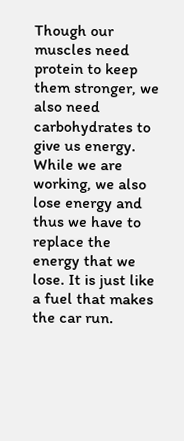Though our muscles need protein to keep them stronger, we also need carbohydrates to give us energy. While we are working, we also lose energy and thus we have to replace the energy that we lose. It is just like a fuel that makes the car run.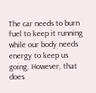The car needs to burn fuel to keep it running while our body needs energy to keep us going. However, that does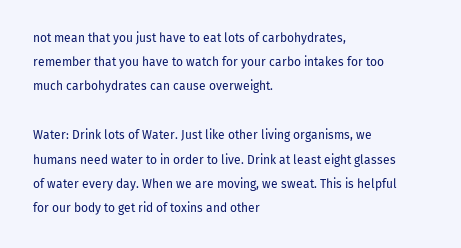not mean that you just have to eat lots of carbohydrates, remember that you have to watch for your carbo intakes for too much carbohydrates can cause overweight.

Water: Drink lots of Water. Just like other living organisms, we humans need water to in order to live. Drink at least eight glasses of water every day. When we are moving, we sweat. This is helpful for our body to get rid of toxins and other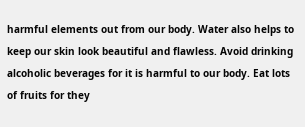harmful elements out from our body. Water also helps to keep our skin look beautiful and flawless. Avoid drinking alcoholic beverages for it is harmful to our body. Eat lots of fruits for they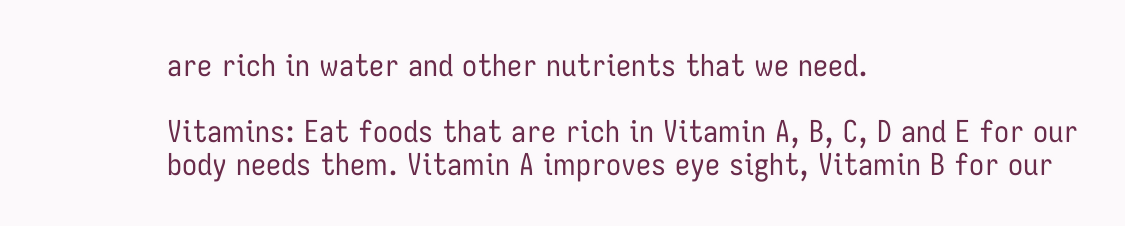are rich in water and other nutrients that we need.

Vitamins: Eat foods that are rich in Vitamin A, B, C, D and E for our body needs them. Vitamin A improves eye sight, Vitamin B for our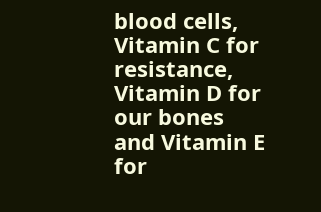blood cells, Vitamin C for resistance, Vitamin D for our bones and Vitamin E for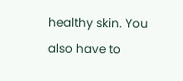healthy skin. You also have to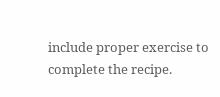include proper exercise to complete the recipe.